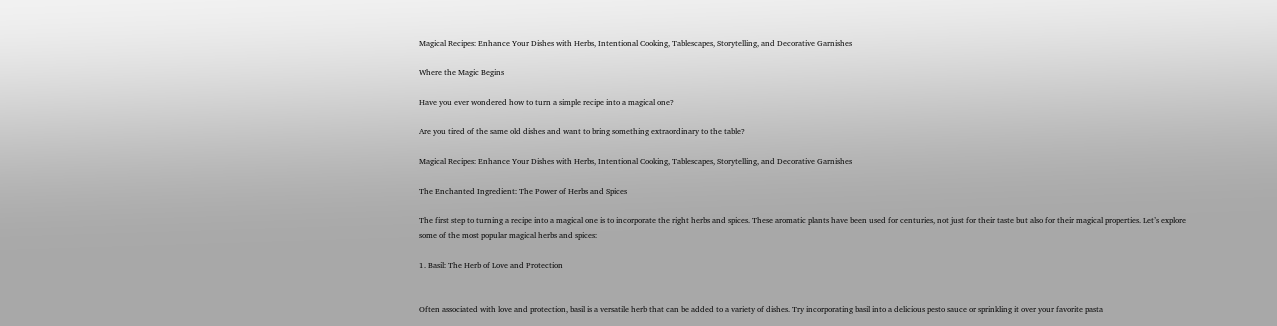Magical Recipes: Enhance Your Dishes with Herbs, Intentional Cooking, Tablescapes, Storytelling, and Decorative Garnishes

Where the Magic Begins

Have you ever wondered how to turn a simple recipe into a magical one?

Are you tired of the same old dishes and want to bring something extraordinary to the table?

Magical Recipes: Enhance Your Dishes with Herbs, Intentional Cooking, Tablescapes, Storytelling, and Decorative Garnishes

The Enchanted Ingredient: The Power of Herbs and Spices

The first step to turning a recipe into a magical one is to incorporate the right herbs and spices. These aromatic plants have been used for centuries, not just for their taste but also for their magical properties. Let’s explore some of the most popular magical herbs and spices:

1. Basil: The Herb of Love and Protection


Often associated with love and protection, basil is a versatile herb that can be added to a variety of dishes. Try incorporating basil into a delicious pesto sauce or sprinkling it over your favorite pasta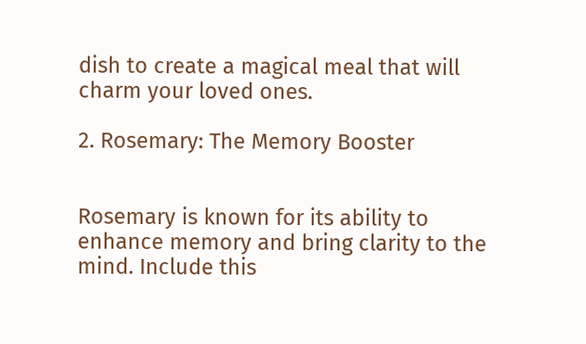dish to create a magical meal that will charm your loved ones.

2. Rosemary: The Memory Booster


Rosemary is known for its ability to enhance memory and bring clarity to the mind. Include this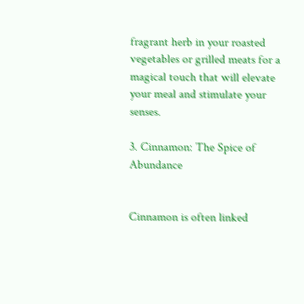fragrant herb in your roasted vegetables or grilled meats for a magical touch that will elevate your meal and stimulate your senses.

3. Cinnamon: The Spice of Abundance


Cinnamon is often linked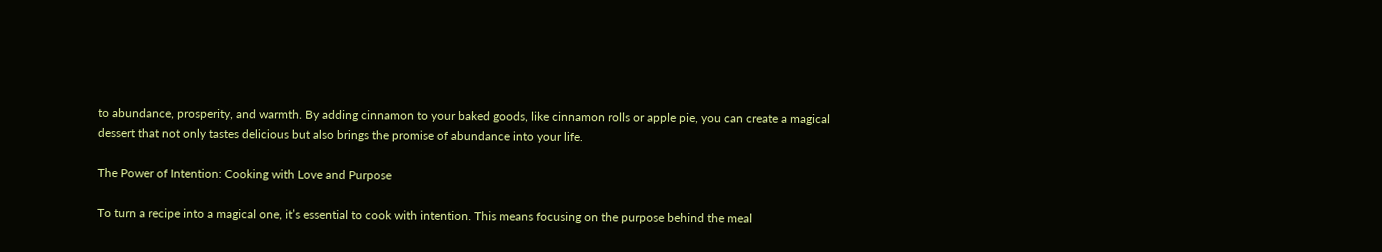to abundance, prosperity, and warmth. By adding cinnamon to your baked goods, like cinnamon rolls or apple pie, you can create a magical dessert that not only tastes delicious but also brings the promise of abundance into your life.

The Power of Intention: Cooking with Love and Purpose

To turn a recipe into a magical one, it’s essential to cook with intention. This means focusing on the purpose behind the meal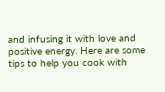and infusing it with love and positive energy. Here are some tips to help you cook with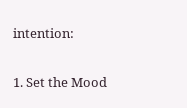intention:

1. Set the Mood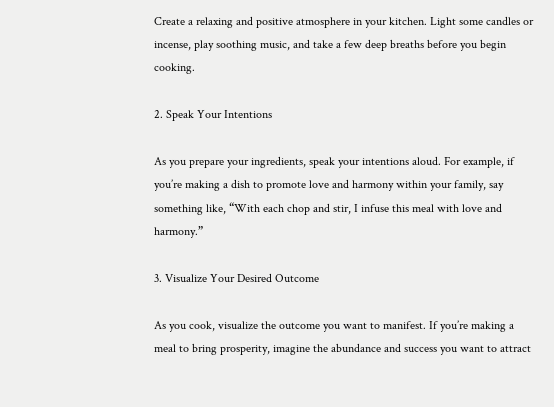Create a relaxing and positive atmosphere in your kitchen. Light some candles or incense, play soothing music, and take a few deep breaths before you begin cooking.

2. Speak Your Intentions

As you prepare your ingredients, speak your intentions aloud. For example, if you’re making a dish to promote love and harmony within your family, say something like, “With each chop and stir, I infuse this meal with love and harmony.”

3. Visualize Your Desired Outcome

As you cook, visualize the outcome you want to manifest. If you’re making a meal to bring prosperity, imagine the abundance and success you want to attract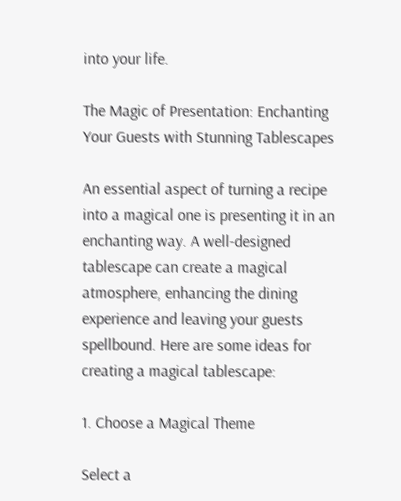into your life.

The Magic of Presentation: Enchanting Your Guests with Stunning Tablescapes

An essential aspect of turning a recipe into a magical one is presenting it in an enchanting way. A well-designed tablescape can create a magical atmosphere, enhancing the dining experience and leaving your guests spellbound. Here are some ideas for creating a magical tablescape:

1. Choose a Magical Theme

Select a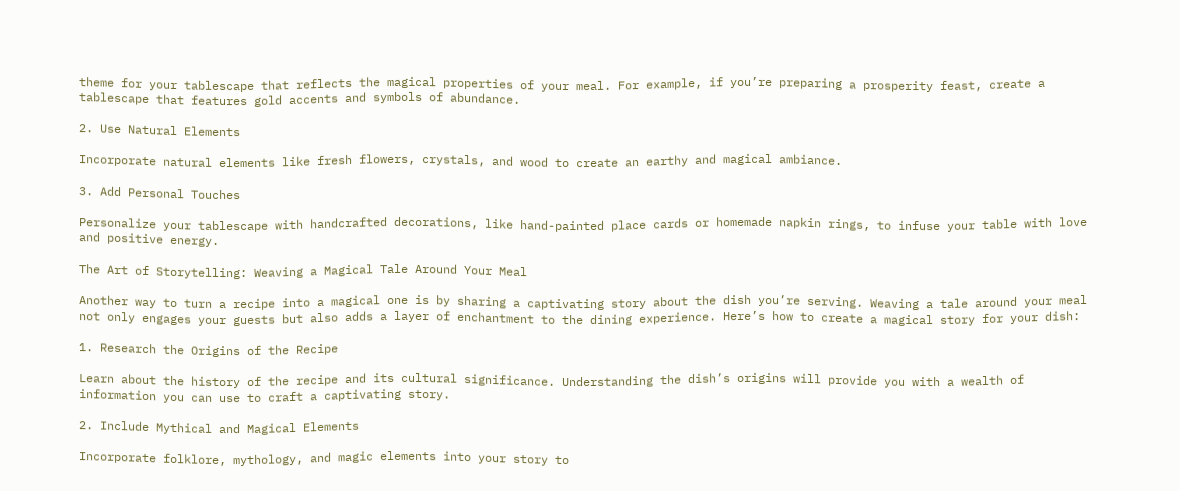theme for your tablescape that reflects the magical properties of your meal. For example, if you’re preparing a prosperity feast, create a tablescape that features gold accents and symbols of abundance.

2. Use Natural Elements

Incorporate natural elements like fresh flowers, crystals, and wood to create an earthy and magical ambiance.

3. Add Personal Touches

Personalize your tablescape with handcrafted decorations, like hand-painted place cards or homemade napkin rings, to infuse your table with love and positive energy.

The Art of Storytelling: Weaving a Magical Tale Around Your Meal

Another way to turn a recipe into a magical one is by sharing a captivating story about the dish you’re serving. Weaving a tale around your meal not only engages your guests but also adds a layer of enchantment to the dining experience. Here’s how to create a magical story for your dish:

1. Research the Origins of the Recipe

Learn about the history of the recipe and its cultural significance. Understanding the dish’s origins will provide you with a wealth of information you can use to craft a captivating story.

2. Include Mythical and Magical Elements

Incorporate folklore, mythology, and magic elements into your story to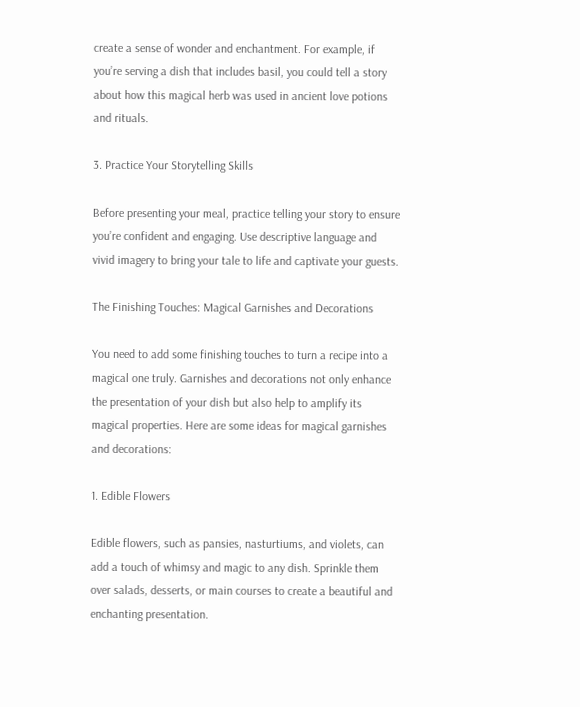create a sense of wonder and enchantment. For example, if you’re serving a dish that includes basil, you could tell a story about how this magical herb was used in ancient love potions and rituals.

3. Practice Your Storytelling Skills

Before presenting your meal, practice telling your story to ensure you’re confident and engaging. Use descriptive language and vivid imagery to bring your tale to life and captivate your guests.

The Finishing Touches: Magical Garnishes and Decorations

You need to add some finishing touches to turn a recipe into a magical one truly. Garnishes and decorations not only enhance the presentation of your dish but also help to amplify its magical properties. Here are some ideas for magical garnishes and decorations:

1. Edible Flowers

Edible flowers, such as pansies, nasturtiums, and violets, can add a touch of whimsy and magic to any dish. Sprinkle them over salads, desserts, or main courses to create a beautiful and enchanting presentation.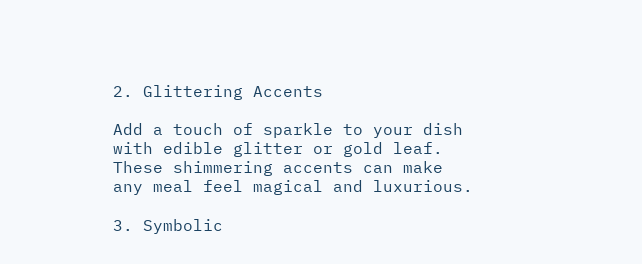2. Glittering Accents

Add a touch of sparkle to your dish with edible glitter or gold leaf. These shimmering accents can make any meal feel magical and luxurious.

3. Symbolic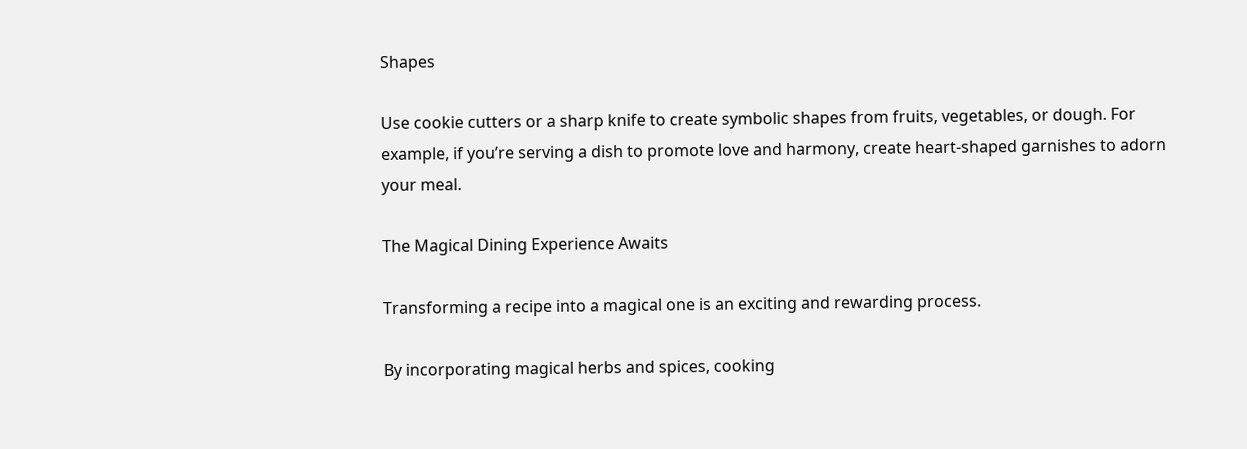Shapes

Use cookie cutters or a sharp knife to create symbolic shapes from fruits, vegetables, or dough. For example, if you’re serving a dish to promote love and harmony, create heart-shaped garnishes to adorn your meal.

The Magical Dining Experience Awaits

Transforming a recipe into a magical one is an exciting and rewarding process.

By incorporating magical herbs and spices, cooking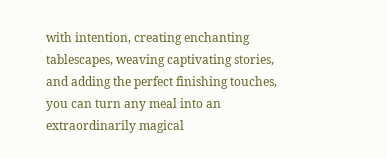with intention, creating enchanting tablescapes, weaving captivating stories, and adding the perfect finishing touches, you can turn any meal into an extraordinarily magical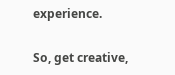experience.

So, get creative,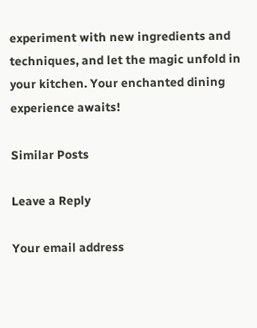experiment with new ingredients and techniques, and let the magic unfold in your kitchen. Your enchanted dining experience awaits!

Similar Posts

Leave a Reply

Your email address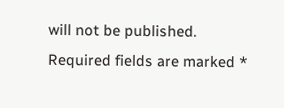will not be published. Required fields are marked *